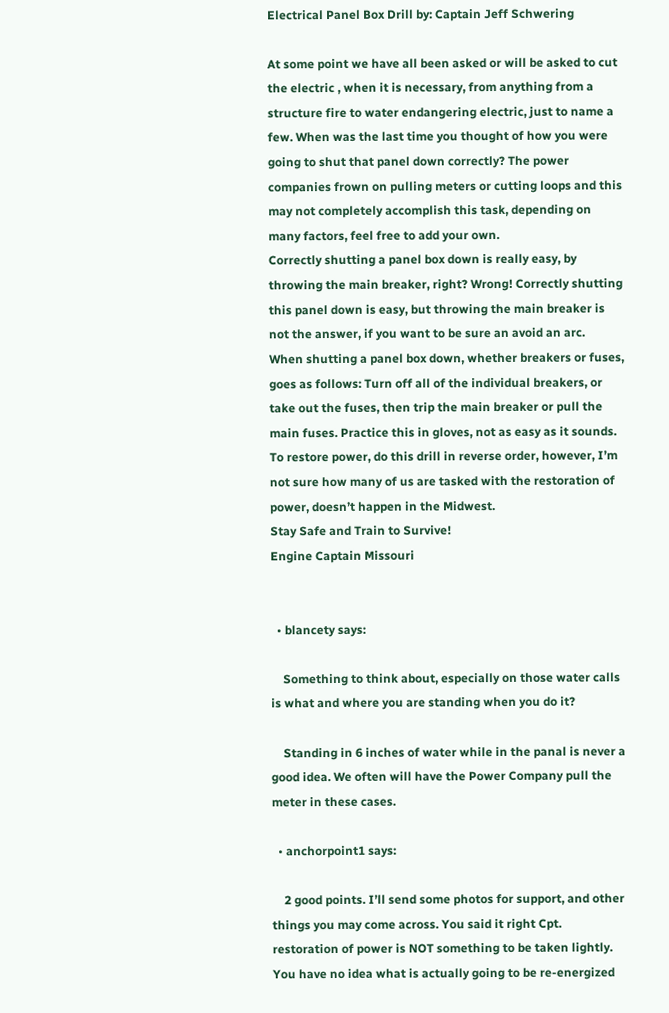Electrical Panel Box Drill by: Captain Jeff Schwering

At some point we have all been asked or will be asked to cut the electric , when it is necessary, from anything from a structure fire to water endangering electric, just to name a few. When was the last time you thought of how you were going to shut that panel down correctly? The power companies frown on pulling meters or cutting loops and this may not completely accomplish this task, depending on many factors, feel free to add your own.
Correctly shutting a panel box down is really easy, by throwing the main breaker, right? Wrong! Correctly shutting this panel down is easy, but throwing the main breaker is not the answer, if you want to be sure an avoid an arc.
When shutting a panel box down, whether breakers or fuses, goes as follows: Turn off all of the individual breakers, or take out the fuses, then trip the main breaker or pull the main fuses. Practice this in gloves, not as easy as it sounds.
To restore power, do this drill in reverse order, however, I’m not sure how many of us are tasked with the restoration of power, doesn’t happen in the Midwest.
Stay Safe and Train to Survive!
Engine Captain Missouri


  • blancety says:

    Something to think about, especially on those water calls is what and where you are standing when you do it?

    Standing in 6 inches of water while in the panal is never a good idea. We often will have the Power Company pull the meter in these cases.

  • anchorpoint1 says:

    2 good points. I’ll send some photos for support, and other things you may come across. You said it right Cpt. restoration of power is NOT something to be taken lightly. You have no idea what is actually going to be re-energized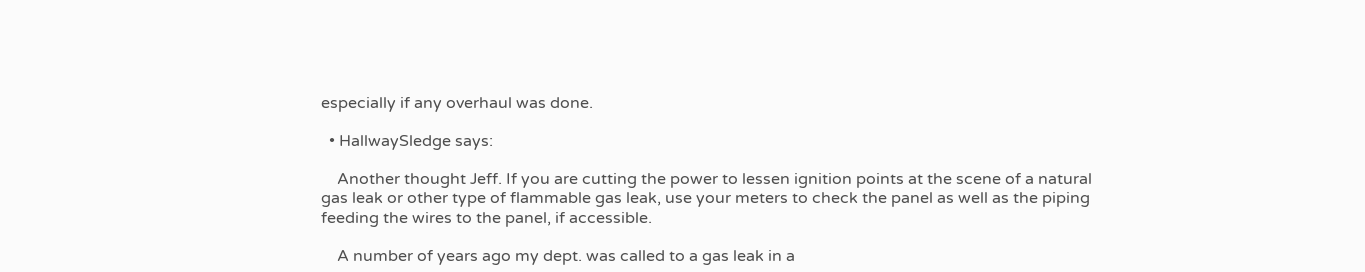especially if any overhaul was done.

  • HallwaySledge says:

    Another thought Jeff. If you are cutting the power to lessen ignition points at the scene of a natural gas leak or other type of flammable gas leak, use your meters to check the panel as well as the piping feeding the wires to the panel, if accessible.

    A number of years ago my dept. was called to a gas leak in a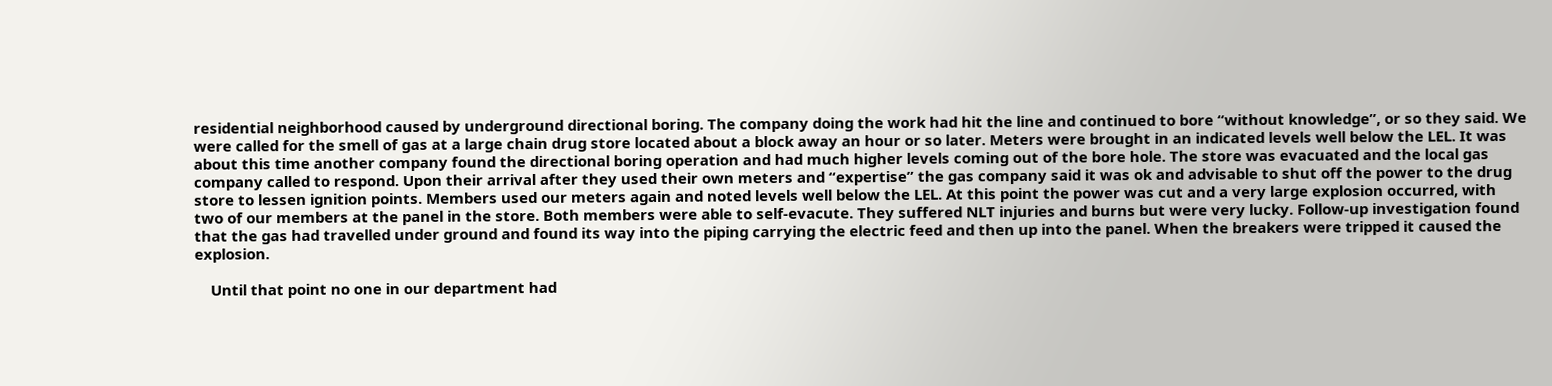residential neighborhood caused by underground directional boring. The company doing the work had hit the line and continued to bore “without knowledge”, or so they said. We were called for the smell of gas at a large chain drug store located about a block away an hour or so later. Meters were brought in an indicated levels well below the LEL. It was about this time another company found the directional boring operation and had much higher levels coming out of the bore hole. The store was evacuated and the local gas company called to respond. Upon their arrival after they used their own meters and “expertise” the gas company said it was ok and advisable to shut off the power to the drug store to lessen ignition points. Members used our meters again and noted levels well below the LEL. At this point the power was cut and a very large explosion occurred, with two of our members at the panel in the store. Both members were able to self-evacute. They suffered NLT injuries and burns but were very lucky. Follow-up investigation found that the gas had travelled under ground and found its way into the piping carrying the electric feed and then up into the panel. When the breakers were tripped it caused the explosion.

    Until that point no one in our department had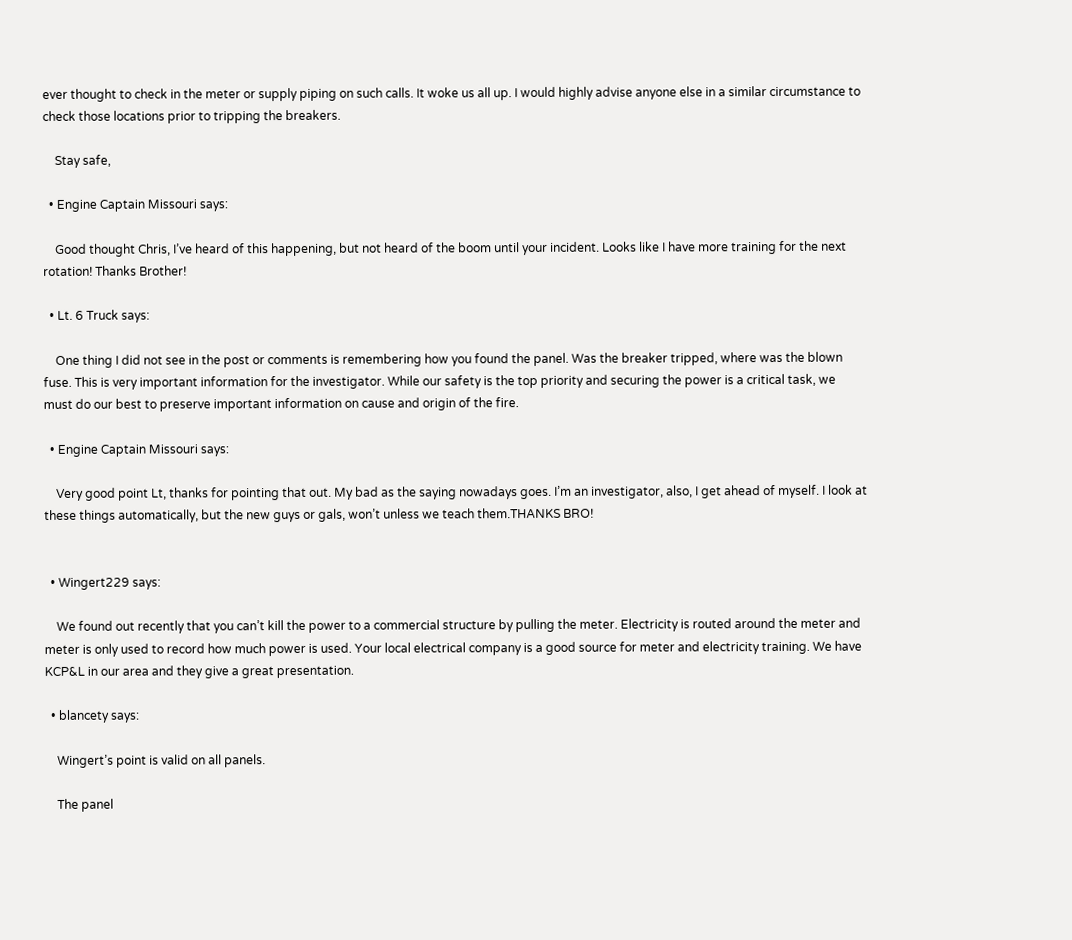ever thought to check in the meter or supply piping on such calls. It woke us all up. I would highly advise anyone else in a similar circumstance to check those locations prior to tripping the breakers.

    Stay safe,

  • Engine Captain Missouri says:

    Good thought Chris, I’ve heard of this happening, but not heard of the boom until your incident. Looks like I have more training for the next rotation! Thanks Brother!

  • Lt. 6 Truck says:

    One thing I did not see in the post or comments is remembering how you found the panel. Was the breaker tripped, where was the blown fuse. This is very important information for the investigator. While our safety is the top priority and securing the power is a critical task, we must do our best to preserve important information on cause and origin of the fire.

  • Engine Captain Missouri says:

    Very good point Lt, thanks for pointing that out. My bad as the saying nowadays goes. I’m an investigator, also, I get ahead of myself. I look at these things automatically, but the new guys or gals, won’t unless we teach them.THANKS BRO!


  • Wingert229 says:

    We found out recently that you can’t kill the power to a commercial structure by pulling the meter. Electricity is routed around the meter and meter is only used to record how much power is used. Your local electrical company is a good source for meter and electricity training. We have KCP&L in our area and they give a great presentation.

  • blancety says:

    Wingert’s point is valid on all panels.

    The panel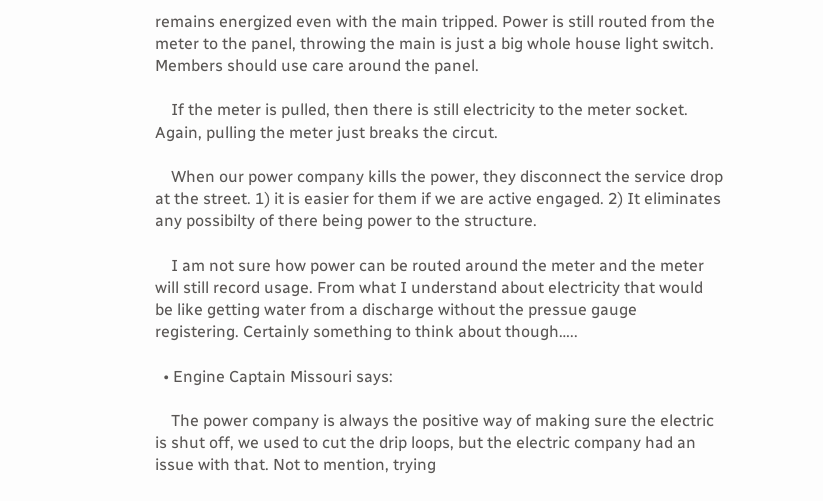remains energized even with the main tripped. Power is still routed from the meter to the panel, throwing the main is just a big whole house light switch. Members should use care around the panel.

    If the meter is pulled, then there is still electricity to the meter socket. Again, pulling the meter just breaks the circut.

    When our power company kills the power, they disconnect the service drop at the street. 1) it is easier for them if we are active engaged. 2) It eliminates any possibilty of there being power to the structure.

    I am not sure how power can be routed around the meter and the meter will still record usage. From what I understand about electricity that would be like getting water from a discharge without the pressue gauge registering. Certainly something to think about though…..

  • Engine Captain Missouri says:

    The power company is always the positive way of making sure the electric is shut off, we used to cut the drip loops, but the electric company had an issue with that. Not to mention, trying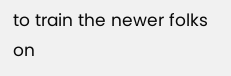to train the newer folks on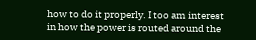how to do it properly. I too am interest in how the power is routed around the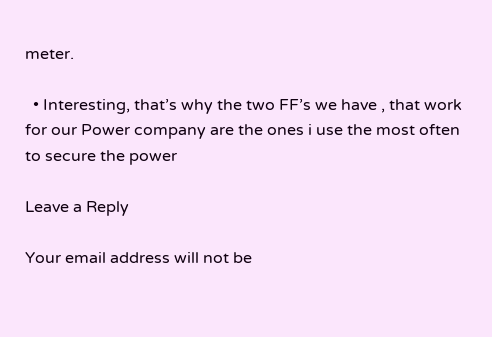meter.

  • Interesting, that’s why the two FF’s we have , that work for our Power company are the ones i use the most often to secure the power

Leave a Reply

Your email address will not be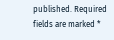published. Required fields are marked *